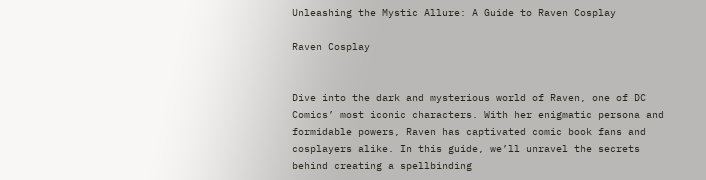Unleashing the Mystic Allure: A Guide to Raven Cosplay

Raven Cosplay


Dive into the dark and mysterious world of Raven, one of DC Comics’ most iconic characters. With her enigmatic persona and formidable powers, Raven has captivated comic book fans and cosplayers alike. In this guide, we’ll unravel the secrets behind creating a spellbinding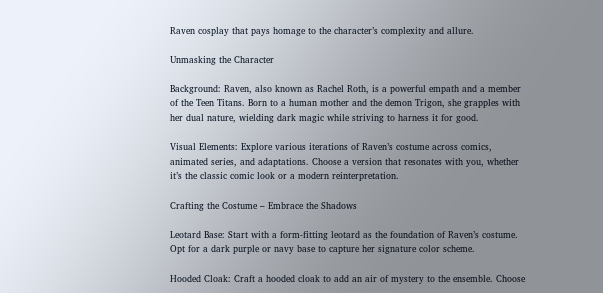Raven cosplay that pays homage to the character’s complexity and allure.

Unmasking the Character

Background: Raven, also known as Rachel Roth, is a powerful empath and a member of the Teen Titans. Born to a human mother and the demon Trigon, she grapples with her dual nature, wielding dark magic while striving to harness it for good.

Visual Elements: Explore various iterations of Raven’s costume across comics, animated series, and adaptations. Choose a version that resonates with you, whether it’s the classic comic look or a modern reinterpretation.

Crafting the Costume – Embrace the Shadows

Leotard Base: Start with a form-fitting leotard as the foundation of Raven’s costume. Opt for a dark purple or navy base to capture her signature color scheme.

Hooded Cloak: Craft a hooded cloak to add an air of mystery to the ensemble. Choose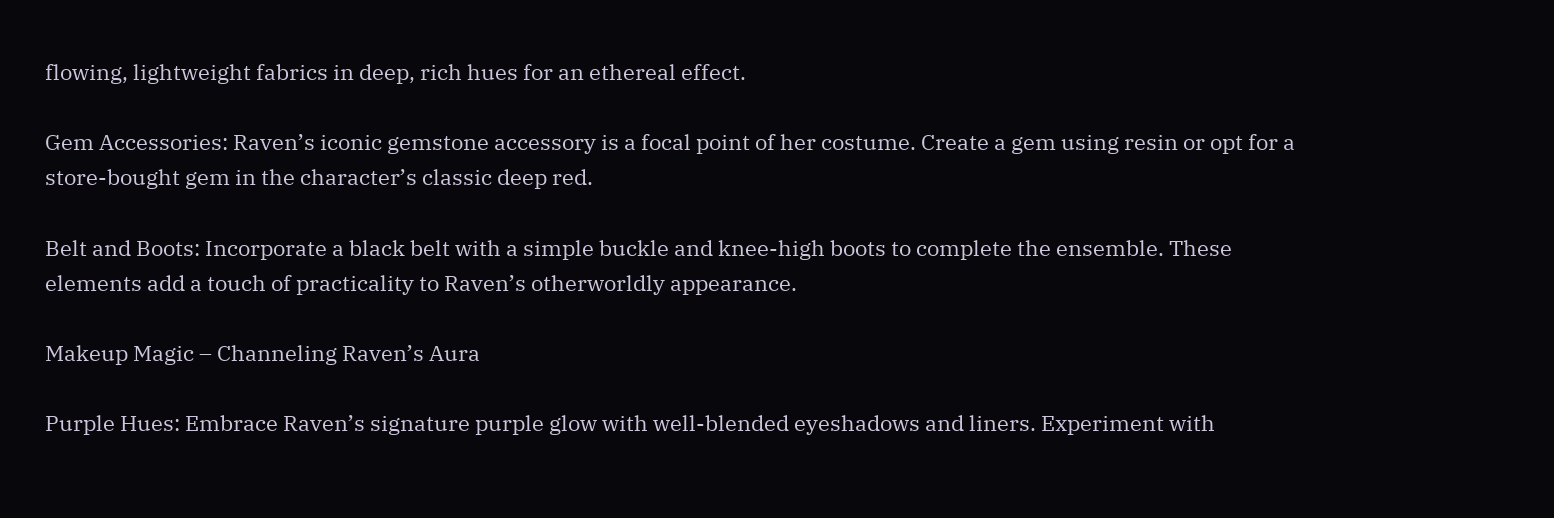flowing, lightweight fabrics in deep, rich hues for an ethereal effect.

Gem Accessories: Raven’s iconic gemstone accessory is a focal point of her costume. Create a gem using resin or opt for a store-bought gem in the character’s classic deep red.

Belt and Boots: Incorporate a black belt with a simple buckle and knee-high boots to complete the ensemble. These elements add a touch of practicality to Raven’s otherworldly appearance.

Makeup Magic – Channeling Raven’s Aura

Purple Hues: Embrace Raven’s signature purple glow with well-blended eyeshadows and liners. Experiment with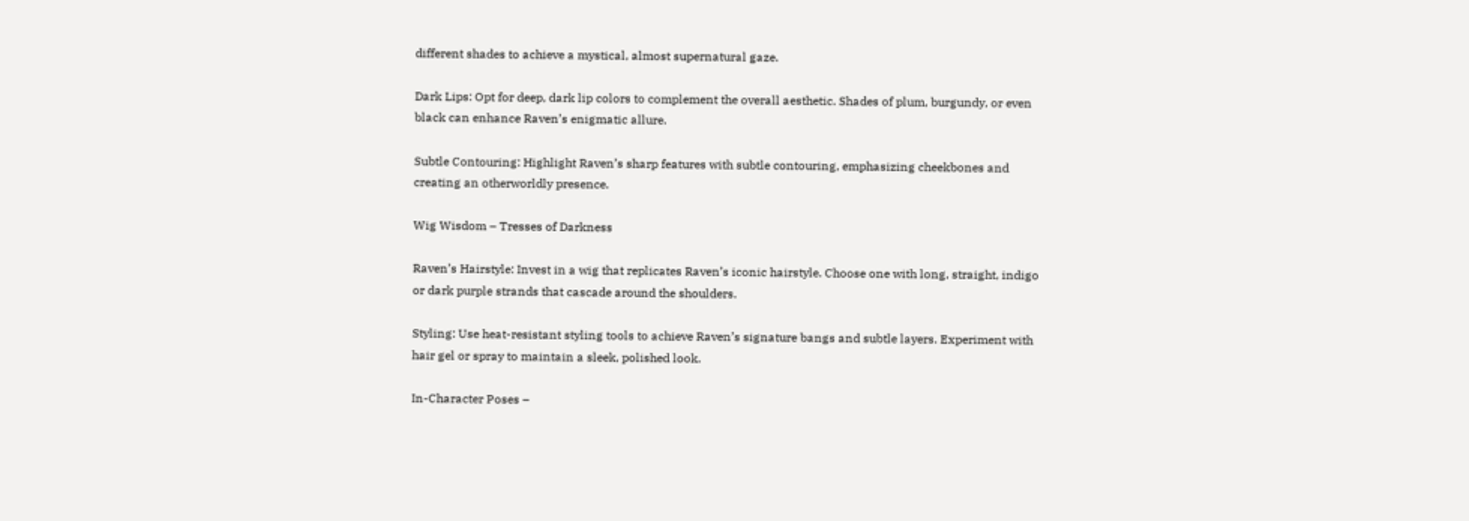different shades to achieve a mystical, almost supernatural gaze.

Dark Lips: Opt for deep, dark lip colors to complement the overall aesthetic. Shades of plum, burgundy, or even black can enhance Raven’s enigmatic allure.

Subtle Contouring: Highlight Raven’s sharp features with subtle contouring, emphasizing cheekbones and creating an otherworldly presence.

Wig Wisdom – Tresses of Darkness

Raven’s Hairstyle: Invest in a wig that replicates Raven’s iconic hairstyle. Choose one with long, straight, indigo or dark purple strands that cascade around the shoulders.

Styling: Use heat-resistant styling tools to achieve Raven’s signature bangs and subtle layers. Experiment with hair gel or spray to maintain a sleek, polished look.

In-Character Poses –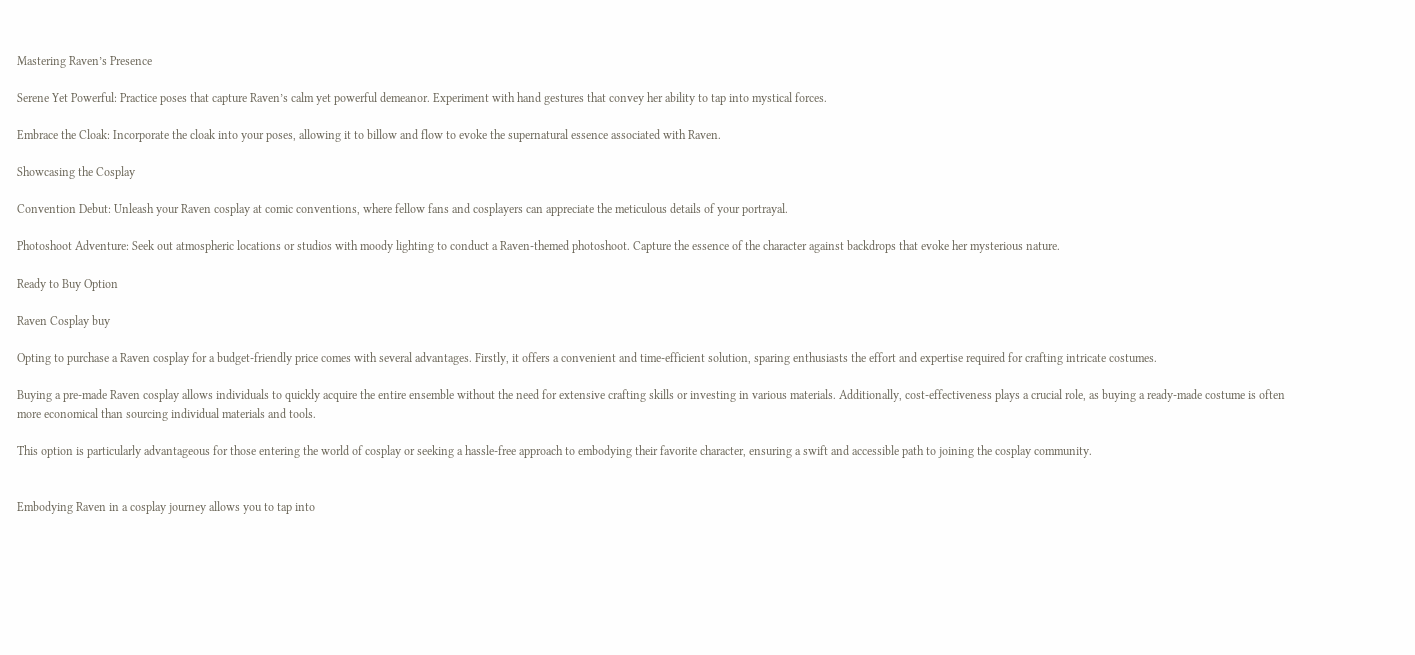Mastering Raven’s Presence

Serene Yet Powerful: Practice poses that capture Raven’s calm yet powerful demeanor. Experiment with hand gestures that convey her ability to tap into mystical forces.

Embrace the Cloak: Incorporate the cloak into your poses, allowing it to billow and flow to evoke the supernatural essence associated with Raven.

Showcasing the Cosplay

Convention Debut: Unleash your Raven cosplay at comic conventions, where fellow fans and cosplayers can appreciate the meticulous details of your portrayal.

Photoshoot Adventure: Seek out atmospheric locations or studios with moody lighting to conduct a Raven-themed photoshoot. Capture the essence of the character against backdrops that evoke her mysterious nature.

Ready to Buy Option

Raven Cosplay buy

Opting to purchase a Raven cosplay for a budget-friendly price comes with several advantages. Firstly, it offers a convenient and time-efficient solution, sparing enthusiasts the effort and expertise required for crafting intricate costumes.

Buying a pre-made Raven cosplay allows individuals to quickly acquire the entire ensemble without the need for extensive crafting skills or investing in various materials. Additionally, cost-effectiveness plays a crucial role, as buying a ready-made costume is often more economical than sourcing individual materials and tools.

This option is particularly advantageous for those entering the world of cosplay or seeking a hassle-free approach to embodying their favorite character, ensuring a swift and accessible path to joining the cosplay community.


Embodying Raven in a cosplay journey allows you to tap into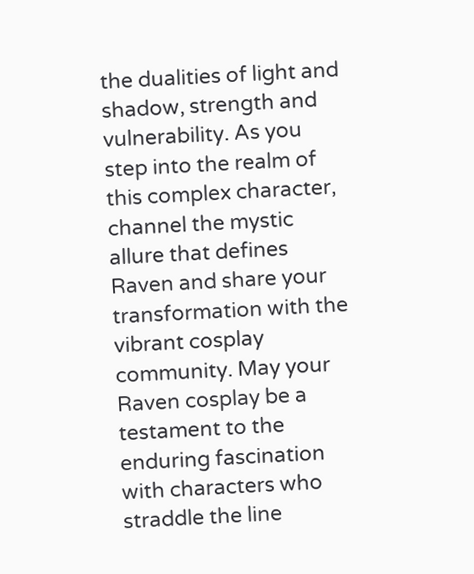the dualities of light and shadow, strength and vulnerability. As you step into the realm of this complex character, channel the mystic allure that defines Raven and share your transformation with the vibrant cosplay community. May your Raven cosplay be a testament to the enduring fascination with characters who straddle the line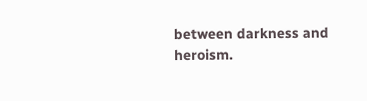between darkness and heroism.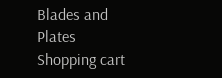Blades and Plates
Shopping cart